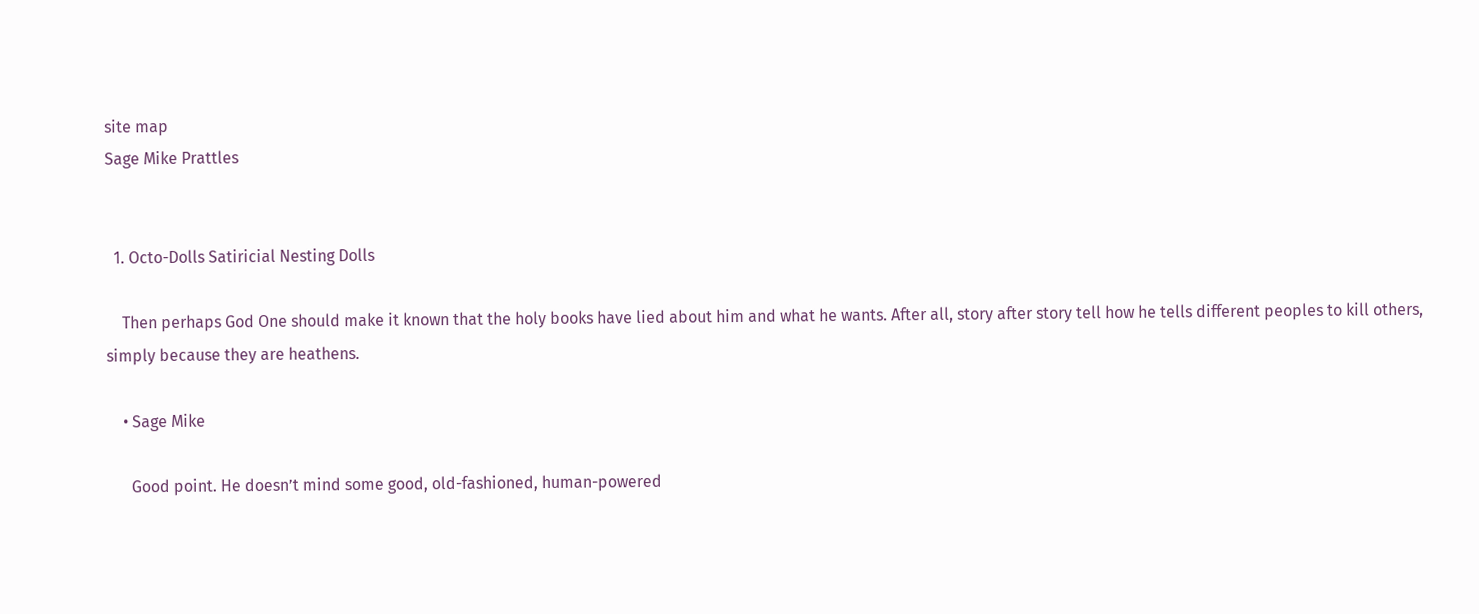site map
Sage Mike Prattles


  1. Octo-Dolls Satiricial Nesting Dolls

    Then perhaps God One should make it known that the holy books have lied about him and what he wants. After all, story after story tell how he tells different peoples to kill others, simply because they are heathens.

    • Sage Mike

      Good point. He doesn’t mind some good, old-fashioned, human-powered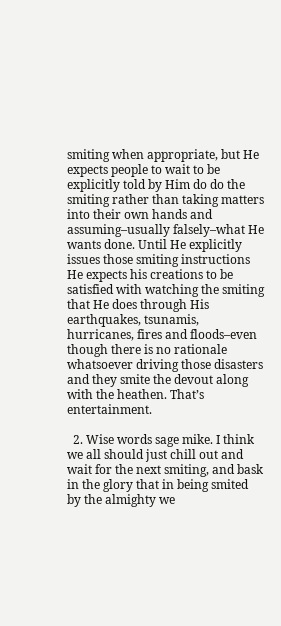smiting when appropriate, but He expects people to wait to be explicitly told by Him do do the smiting rather than taking matters into their own hands and assuming–usually falsely–what He wants done. Until He explicitly issues those smiting instructions He expects his creations to be satisfied with watching the smiting that He does through His earthquakes, tsunamis, hurricanes, fires and floods–even though there is no rationale whatsoever driving those disasters and they smite the devout along with the heathen. That’s entertainment.

  2. Wise words sage mike. I think we all should just chill out and wait for the next smiting, and bask in the glory that in being smited by the almighty we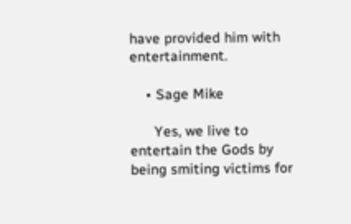have provided him with entertainment.

    • Sage Mike

      Yes, we live to entertain the Gods by being smiting victims for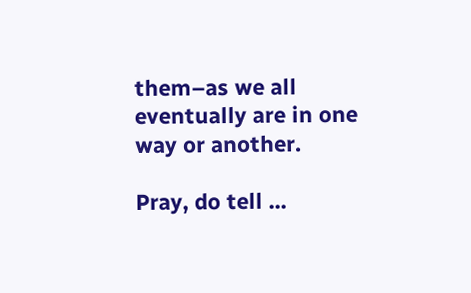them–as we all eventually are in one way or another.

Pray, do tell ...